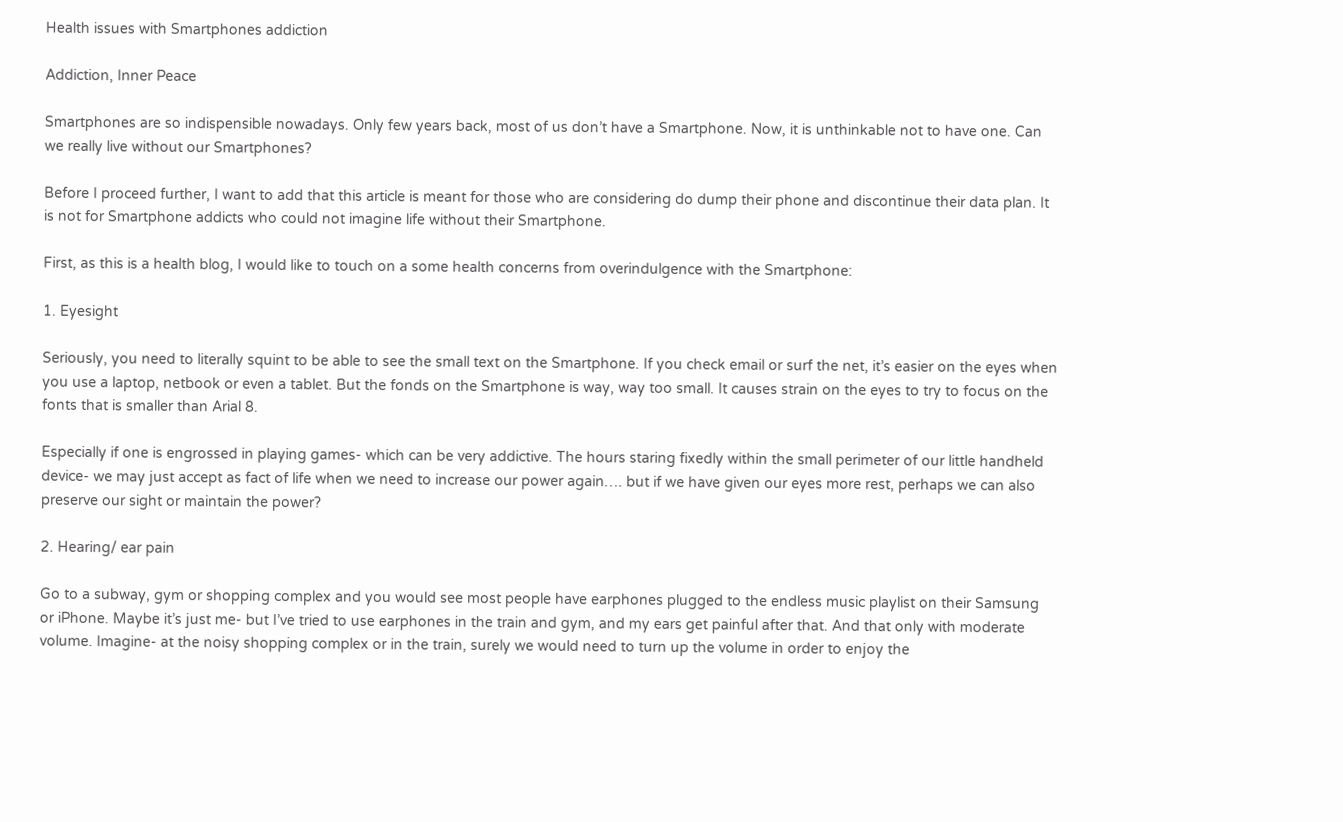Health issues with Smartphones addiction

Addiction, Inner Peace

Smartphones are so indispensible nowadays. Only few years back, most of us don’t have a Smartphone. Now, it is unthinkable not to have one. Can we really live without our Smartphones?

Before I proceed further, I want to add that this article is meant for those who are considering do dump their phone and discontinue their data plan. It is not for Smartphone addicts who could not imagine life without their Smartphone.

First, as this is a health blog, I would like to touch on a some health concerns from overindulgence with the Smartphone:

1. Eyesight

Seriously, you need to literally squint to be able to see the small text on the Smartphone. If you check email or surf the net, it’s easier on the eyes when you use a laptop, netbook or even a tablet. But the fonds on the Smartphone is way, way too small. It causes strain on the eyes to try to focus on the fonts that is smaller than Arial 8.

Especially if one is engrossed in playing games- which can be very addictive. The hours staring fixedly within the small perimeter of our little handheld device- we may just accept as fact of life when we need to increase our power again…. but if we have given our eyes more rest, perhaps we can also preserve our sight or maintain the power?

2. Hearing/ ear pain

Go to a subway, gym or shopping complex and you would see most people have earphones plugged to the endless music playlist on their Samsung or iPhone. Maybe it’s just me- but I’ve tried to use earphones in the train and gym, and my ears get painful after that. And that only with moderate volume. Imagine- at the noisy shopping complex or in the train, surely we would need to turn up the volume in order to enjoy the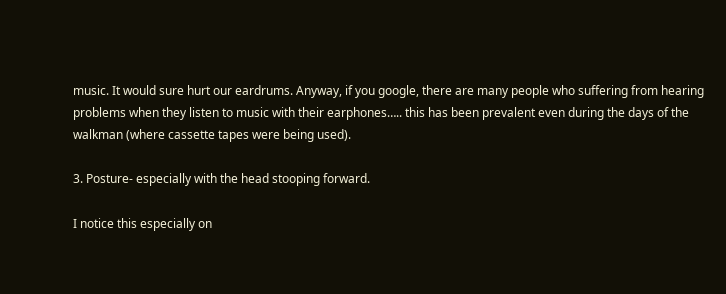music. It would sure hurt our eardrums. Anyway, if you google, there are many people who suffering from hearing problems when they listen to music with their earphones….. this has been prevalent even during the days of the walkman (where cassette tapes were being used).

3. Posture- especially with the head stooping forward.

I notice this especially on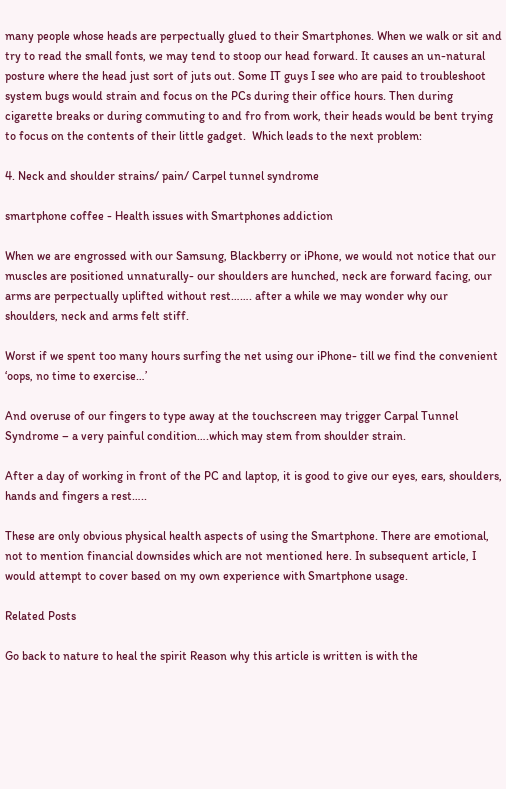many people whose heads are perpectually glued to their Smartphones. When we walk or sit and try to read the small fonts, we may tend to stoop our head forward. It causes an un-natural posture where the head just sort of juts out. Some IT guys I see who are paid to troubleshoot system bugs would strain and focus on the PCs during their office hours. Then during cigarette breaks or during commuting to and fro from work, their heads would be bent trying to focus on the contents of their little gadget.  Which leads to the next problem:

4. Neck and shoulder strains/ pain/ Carpel tunnel syndrome

smartphone coffee - Health issues with Smartphones addiction

When we are engrossed with our Samsung, Blackberry or iPhone, we would not notice that our muscles are positioned unnaturally- our shoulders are hunched, neck are forward facing, our arms are perpectually uplifted without rest……. after a while we may wonder why our shoulders, neck and arms felt stiff.

Worst if we spent too many hours surfing the net using our iPhone- till we find the convenient ‘oops, no time to exercise…’

And overuse of our fingers to type away at the touchscreen may trigger Carpal Tunnel Syndrome – a very painful condition….which may stem from shoulder strain.

After a day of working in front of the PC and laptop, it is good to give our eyes, ears, shoulders, hands and fingers a rest…..

These are only obvious physical health aspects of using the Smartphone. There are emotional, not to mention financial downsides which are not mentioned here. In subsequent article, I would attempt to cover based on my own experience with Smartphone usage.

Related Posts

Go back to nature to heal the spirit Reason why this article is written is with the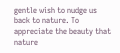gentle wish to nudge us back to nature. To appreciate the beauty that nature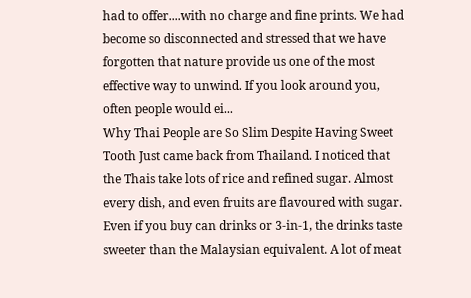had to offer....with no charge and fine prints. We had become so disconnected and stressed that we have forgotten that nature provide us one of the most effective way to unwind. If you look around you, often people would ei...
Why Thai People are So Slim Despite Having Sweet Tooth Just came back from Thailand. I noticed that the Thais take lots of rice and refined sugar. Almost every dish, and even fruits are flavoured with sugar. Even if you buy can drinks or 3-in-1, the drinks taste sweeter than the Malaysian equivalent. A lot of meat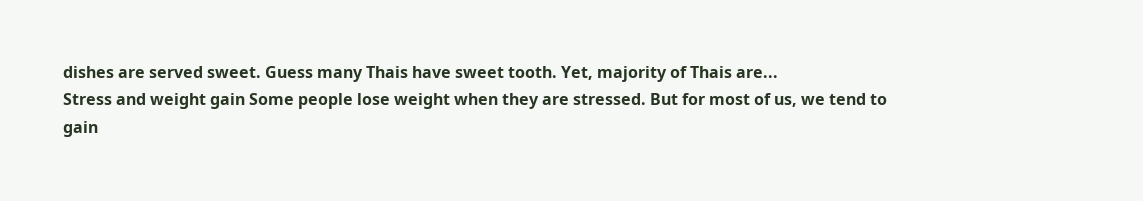dishes are served sweet. Guess many Thais have sweet tooth. Yet, majority of Thais are...
Stress and weight gain Some people lose weight when they are stressed. But for most of us, we tend to gain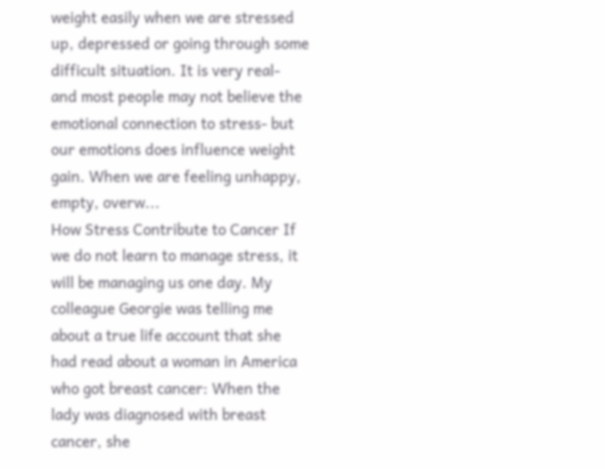weight easily when we are stressed up, depressed or going through some difficult situation. It is very real- and most people may not believe the emotional connection to stress- but our emotions does influence weight gain. When we are feeling unhappy, empty, overw...
How Stress Contribute to Cancer If we do not learn to manage stress, it will be managing us one day. My colleague Georgie was telling me about a true life account that she had read about a woman in America who got breast cancer: When the lady was diagnosed with breast cancer, she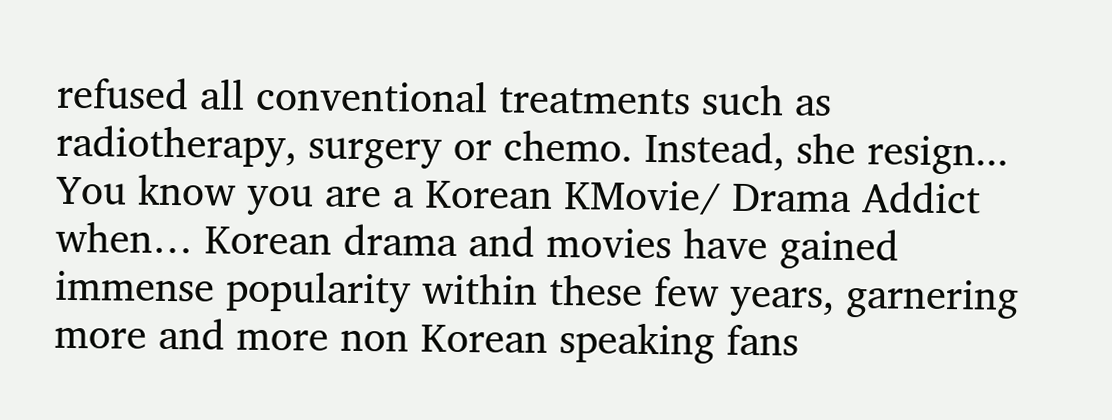refused all conventional treatments such as radiotherapy, surgery or chemo. Instead, she resign...
You know you are a Korean KMovie/ Drama Addict when… Korean drama and movies have gained immense popularity within these few years, garnering more and more non Korean speaking fans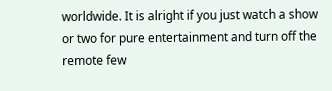worldwide. It is alright if you just watch a show or two for pure entertainment and turn off the remote few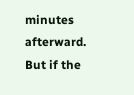minutes afterward. But if the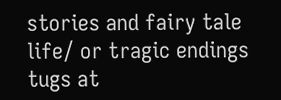stories and fairy tale life/ or tragic endings tugs at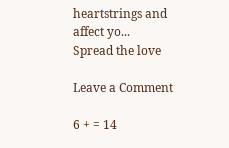heartstrings and affect yo...
Spread the love

Leave a Comment

6 + = 14